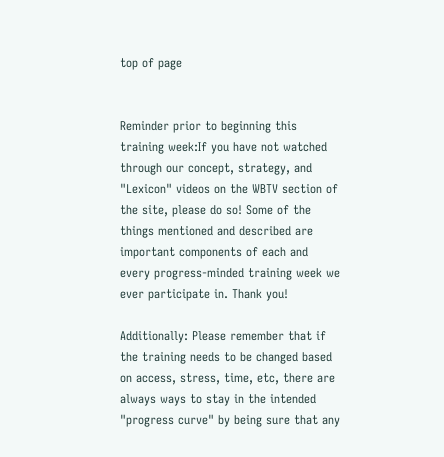top of page


Reminder prior to beginning this training week:If you have not watched through our concept, strategy, and "Lexicon" videos on the WBTV section of the site, please do so! Some of the things mentioned and described are important components of each and every progress-minded training week we ever participate in. Thank you!

Additionally: Please remember that if the training needs to be changed based on access, stress, time, etc, there are always ways to stay in the intended "progress curve" by being sure that any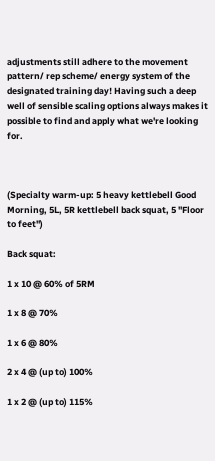adjustments still adhere to the movement pattern/ rep scheme/ energy system of the designated training day! Having such a deep well of sensible scaling options always makes it possible to find and apply what we're looking for.



(Specialty warm-up: 5 heavy kettlebell Good Morning, 5L, 5R kettlebell back squat, 5 "Floor to feet")

Back squat:

1 x 10 @ 60% of 5RM

1 x 8 @ 70%

1 x 6 @ 80%

2 x 4 @ (up to) 100%

1 x 2 @ (up to) 115%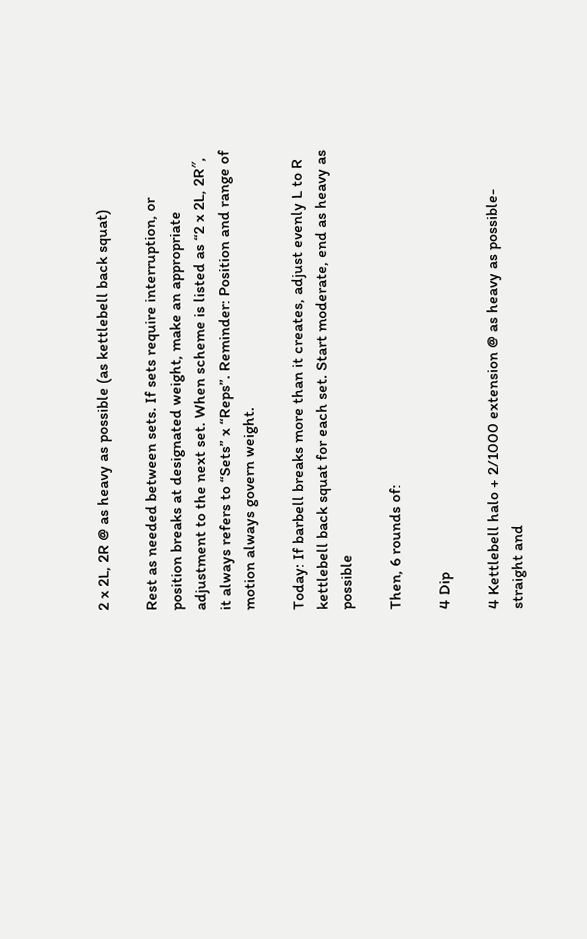2 x 2L, 2R @ as heavy as possible (as kettlebell back squat)

Rest as needed between sets. If sets require interruption, or position breaks at designated weight, make an appropriate adjustment to the next set. When scheme is listed as “2 x 2L, 2R″, it always refers to “Sets” x “Reps”. Reminder: Position and range of motion always govern weight.

Today: If barbell breaks more than it creates, adjust evenly L to R kettlebell back squat for each set. Start moderate, end as heavy as possible

Then, 6 rounds of:

4 Dip

4 Kettlebell halo + 2/1000 extension @ as heavy as possible- straight and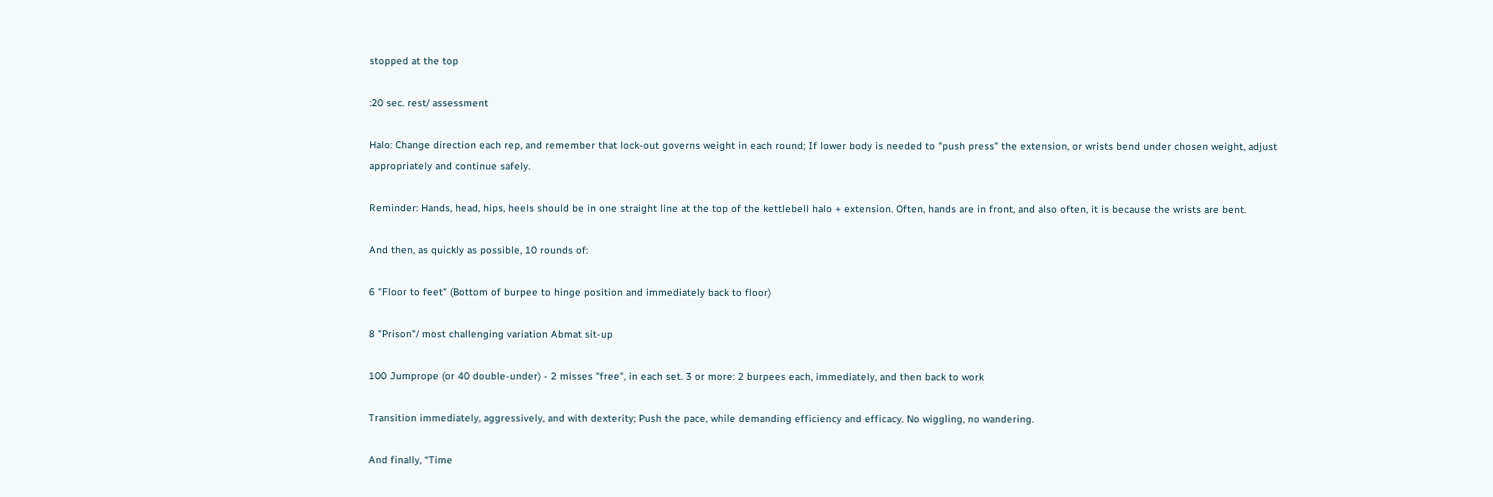stopped at the top

:20 sec. rest/ assessment

Halo: Change direction each rep, and remember that lock-out governs weight in each round; If lower body is needed to "push press" the extension, or wrists bend under chosen weight, adjust appropriately and continue safely.

Reminder: Hands, head, hips, heels should be in one straight line at the top of the kettlebell halo + extension. Often, hands are in front, and also often, it is because the wrists are bent.

And then, as quickly as possible, 10 rounds of:

6 "Floor to feet" (Bottom of burpee to hinge position and immediately back to floor)

8 "Prison"/ most challenging variation Abmat sit-up

100 Jumprope (or 40 double-under) - 2 misses "free", in each set. 3 or more: 2 burpees each, immediately, and then back to work

Transition immediately, aggressively, and with dexterity; Push the pace, while demanding efficiency and efficacy. No wiggling, no wandering.

And finally, “Time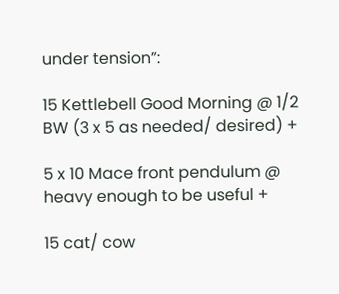under tension”:

15 Kettlebell Good Morning @ 1/2 BW (3 x 5 as needed/ desired) +

5 x 10 Mace front pendulum @ heavy enough to be useful +

15 cat/ cow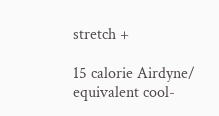stretch +

15 calorie Airdyne/ equivalent cool-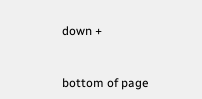down +


bottom of page